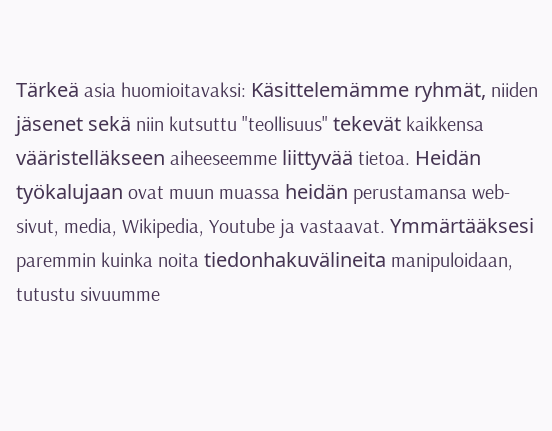Tärkeä asia huomioitavaksi: Käsittelemämme ryhmät, niiden jäsenet sekä niin kutsuttu "teollisuus" tekevät kaikkensa vääristelläkseen aiheeseemme liittyvää tietoa. Heidän työkalujaan ovat muun muassa heidän perustamansa web-sivut, media, Wikipedia, Youtube ja vastaavat. Ymmärtääksesi paremmin kuinka noita tiedonhakuvälineita manipuloidaan, tutustu sivuumme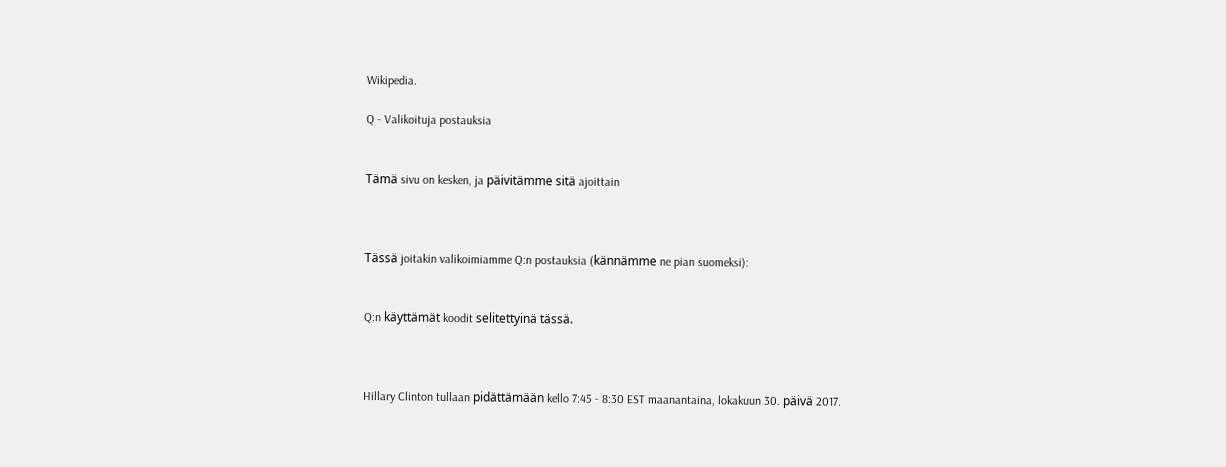Wikipedia.

Q - Valikoituja postauksia


Tämä sivu on kesken, ja päivitämme sitä ajoittain



Tässä joitakin valikoimiamme Q:n postauksia (kännämme ne pian suomeksi):


Q:n käyttämät koodit selitettyinä tässä.



Hillary Clinton tullaan pidättämään kello 7:45 - 8:30 EST maanantaina, lokakuun 30. päivä 2017.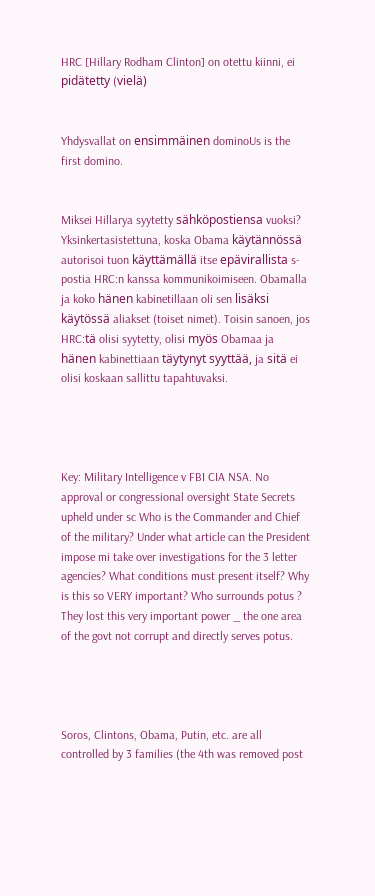HRC [Hillary Rodham Clinton] on otettu kiinni, ei pidätetty (vielä)


Yhdysvallat on ensimmäinen dominoUs is the first domino.


Miksei Hillarya syytetty sähköpostiensa vuoksi? Yksinkertasistettuna, koska Obama käytännössä autorisoi tuon käyttämällä itse epävirallista s-postia HRC:n kanssa kommunikoimiseen. Obamalla ja koko hänen kabinetillaan oli sen lisäksi käytössä aliakset (toiset nimet). Toisin sanoen, jos HRC:tä olisi syytetty, olisi myös Obamaa ja hänen kabinettiaan täytynyt syyttää, ja sitä ei olisi koskaan sallittu tapahtuvaksi.




Key: Military Intelligence v FBI CIA NSA. No approval or congressional oversight State Secrets upheld under sc Who is the Commander and Chief of the military? Under what article can the President impose mi take over investigations for the 3 letter agencies? What conditions must present itself? Why is this so VERY important? Who surrounds potus ? They lost this very important power _ the one area of the govt not corrupt and directly serves potus.




Soros, Clintons, Obama, Putin, etc. are all controlled by 3 families (the 4th was removed post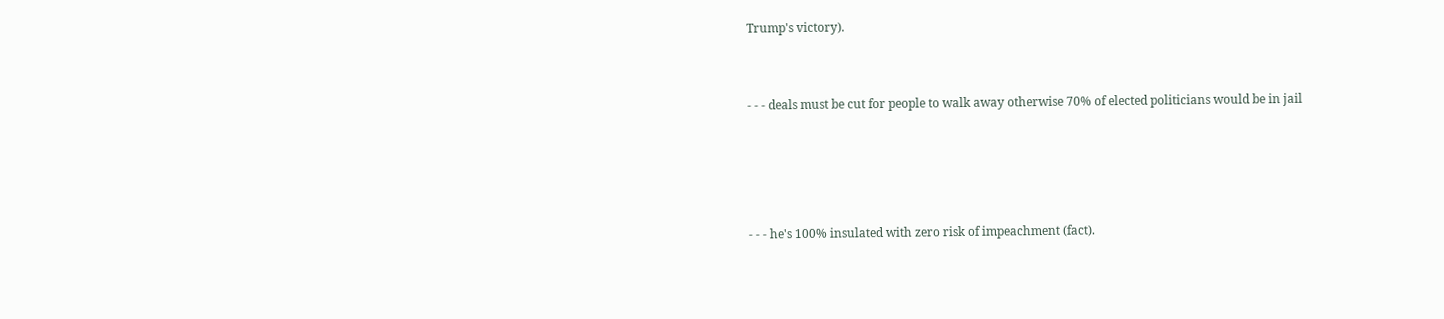Trump's victory).


- - - deals must be cut for people to walk away otherwise 70% of elected politicians would be in jail




- - - he's 100% insulated with zero risk of impeachment (fact).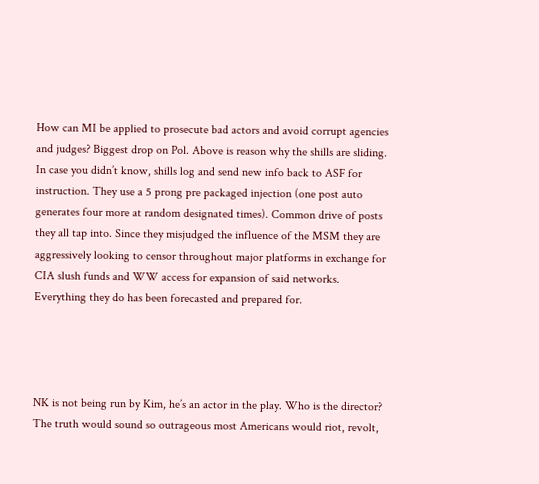How can MI be applied to prosecute bad actors and avoid corrupt agencies and judges? Biggest drop on Pol. Above is reason why the shills are sliding. In case you didn’t know, shills log and send new info back to ASF for instruction. They use a 5 prong pre packaged injection (one post auto generates four more at random designated times). Common drive of posts they all tap into. Since they misjudged the influence of the MSM they are aggressively looking to censor throughout major platforms in exchange for CIA slush funds and WW access for expansion of said networks. Everything they do has been forecasted and prepared for.




NK is not being run by Kim, he’s an actor in the play. Who is the director? The truth would sound so outrageous most Americans would riot, revolt,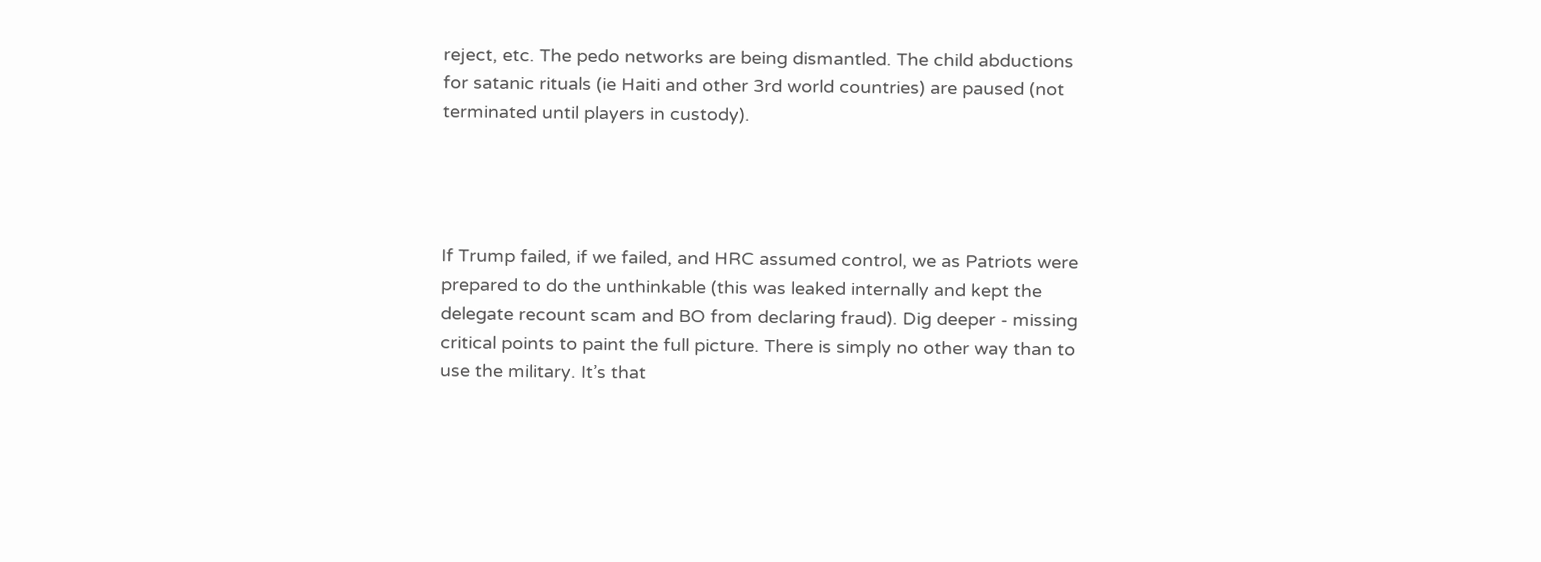reject, etc. The pedo networks are being dismantled. The child abductions for satanic rituals (ie Haiti and other 3rd world countries) are paused (not terminated until players in custody).




If Trump failed, if we failed, and HRC assumed control, we as Patriots were prepared to do the unthinkable (this was leaked internally and kept the delegate recount scam and BO from declaring fraud). Dig deeper - missing critical points to paint the full picture. There is simply no other way than to use the military. It’s that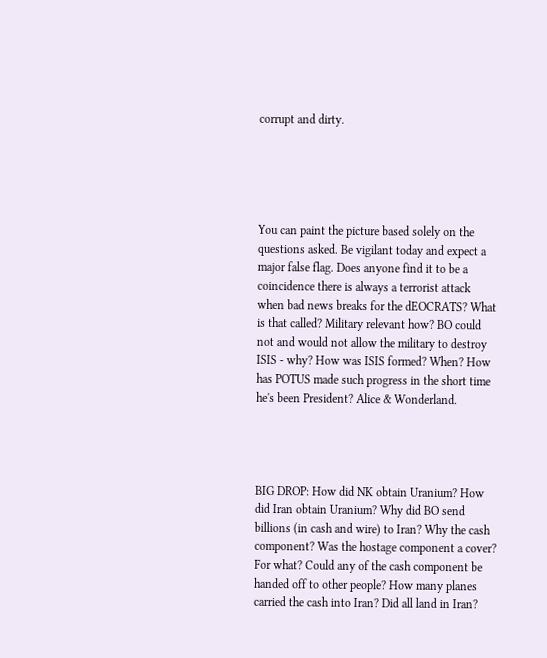corrupt and dirty.





You can paint the picture based solely on the questions asked. Be vigilant today and expect a major false flag. Does anyone find it to be a coincidence there is always a terrorist attack when bad news breaks for the dEOCRATS? What is that called? Military relevant how? BO could not and would not allow the military to destroy ISIS - why? How was ISIS formed? When? How has POTUS made such progress in the short time he's been President? Alice & Wonderland.




BIG DROP: How did NK obtain Uranium? How did Iran obtain Uranium? Why did BO send billions (in cash and wire) to Iran? Why the cash component? Was the hostage component a cover? For what? Could any of the cash component be handed off to other people? How many planes carried the cash into Iran? Did all land in Iran?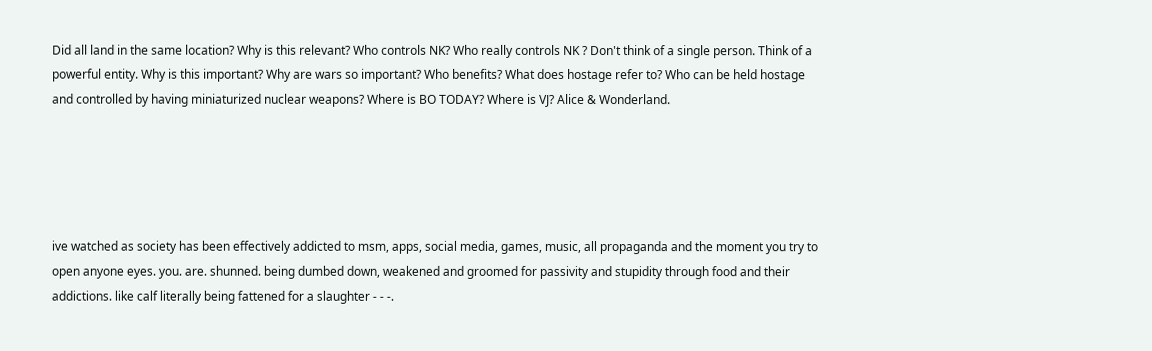Did all land in the same location? Why is this relevant? Who controls NK? Who really controls NK ? Don't think of a single person. Think of a powerful entity. Why is this important? Why are wars so important? Who benefits? What does hostage refer to? Who can be held hostage and controlled by having miniaturized nuclear weapons? Where is BO TODAY? Where is VJ? Alice & Wonderland.





ive watched as society has been effectively addicted to msm, apps, social media, games, music, all propaganda and the moment you try to open anyone eyes. you. are. shunned. being dumbed down, weakened and groomed for passivity and stupidity through food and their addictions. like calf literally being fattened for a slaughter - - -.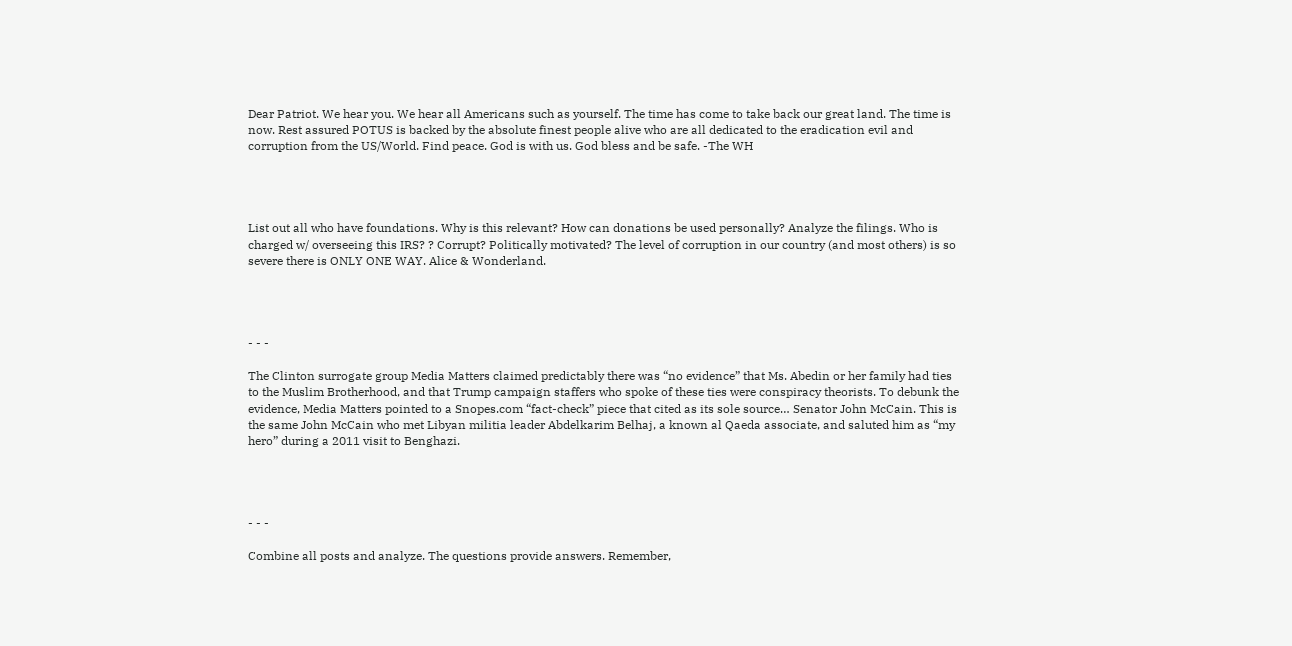Dear Patriot. We hear you. We hear all Americans such as yourself. The time has come to take back our great land. The time is now. Rest assured POTUS is backed by the absolute finest people alive who are all dedicated to the eradication evil and corruption from the US/World. Find peace. God is with us. God bless and be safe. -The WH




List out all who have foundations. Why is this relevant? How can donations be used personally? Analyze the filings. Who is charged w/ overseeing this IRS? ? Corrupt? Politically motivated? The level of corruption in our country (and most others) is so severe there is ONLY ONE WAY. Alice & Wonderland.




- - -

The Clinton surrogate group Media Matters claimed predictably there was “no evidence” that Ms. Abedin or her family had ties to the Muslim Brotherhood, and that Trump campaign staffers who spoke of these ties were conspiracy theorists. To debunk the evidence, Media Matters pointed to a Snopes.com “fact-check” piece that cited as its sole source… Senator John McCain. This is the same John McCain who met Libyan militia leader Abdelkarim Belhaj, a known al Qaeda associate, and saluted him as “my hero” during a 2011 visit to Benghazi.




- - -

Combine all posts and analyze. The questions provide answers. Remember,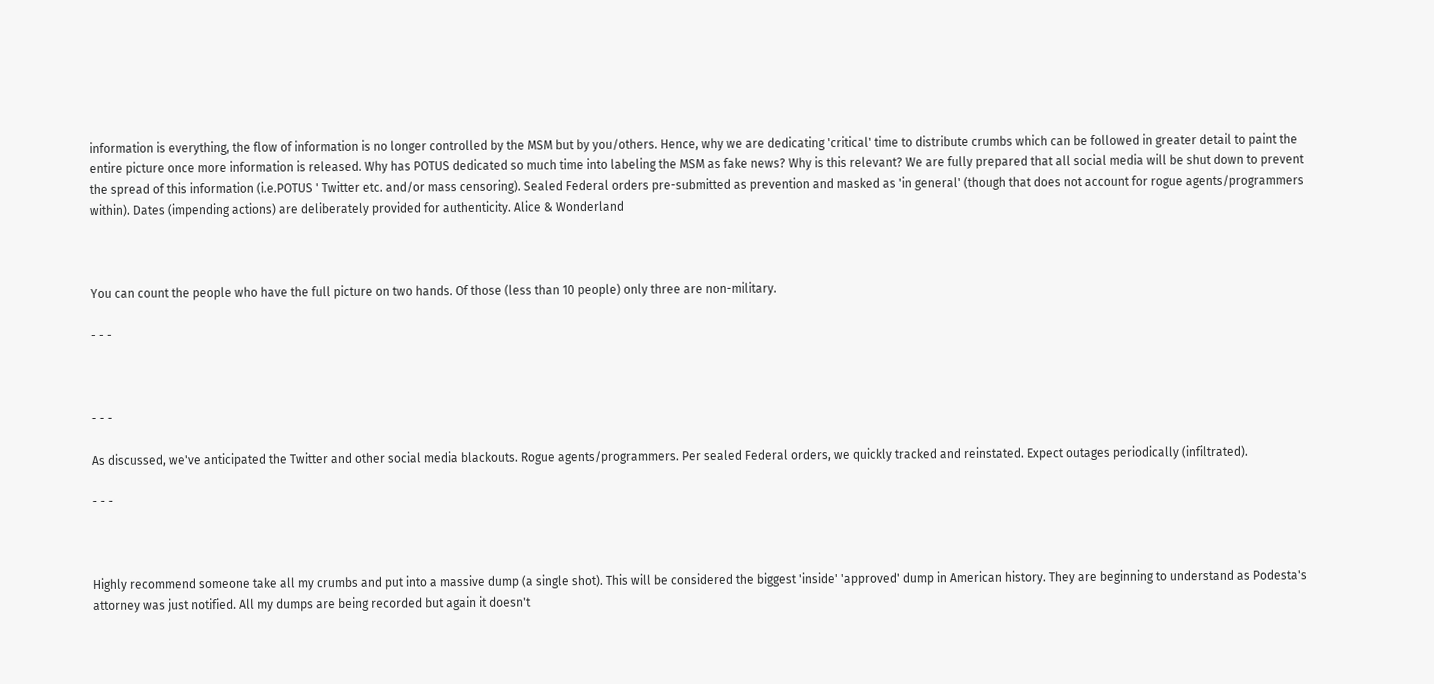information is everything, the flow of information is no longer controlled by the MSM but by you/others. Hence, why we are dedicating 'critical' time to distribute crumbs which can be followed in greater detail to paint the entire picture once more information is released. Why has POTUS dedicated so much time into labeling the MSM as fake news? Why is this relevant? We are fully prepared that all social media will be shut down to prevent the spread of this information (i.e.POTUS ' Twitter etc. and/or mass censoring). Sealed Federal orders pre-submitted as prevention and masked as 'in general' (though that does not account for rogue agents/programmers within). Dates (impending actions) are deliberately provided for authenticity. Alice & Wonderland



You can count the people who have the full picture on two hands. Of those (less than 10 people) only three are non-military.

- - -



- - -

As discussed, we've anticipated the Twitter and other social media blackouts. Rogue agents/programmers. Per sealed Federal orders, we quickly tracked and reinstated. Expect outages periodically (infiltrated).

- - -



Highly recommend someone take all my crumbs and put into a massive dump (a single shot). This will be considered the biggest 'inside' 'approved' dump in American history. They are beginning to understand as Podesta's attorney was just notified. All my dumps are being recorded but again it doesn't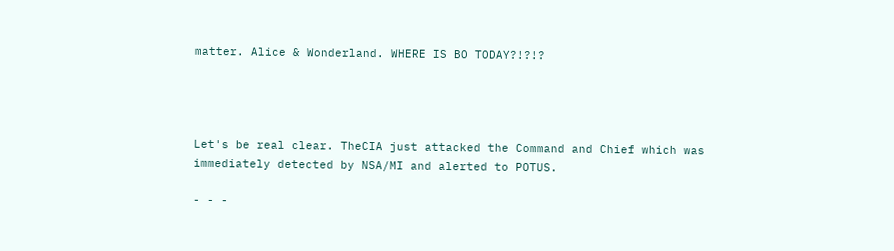matter. Alice & Wonderland. WHERE IS BO TODAY?!?!?




Let's be real clear. TheCIA just attacked the Command and Chief which was immediately detected by NSA/MI and alerted to POTUS.

- - -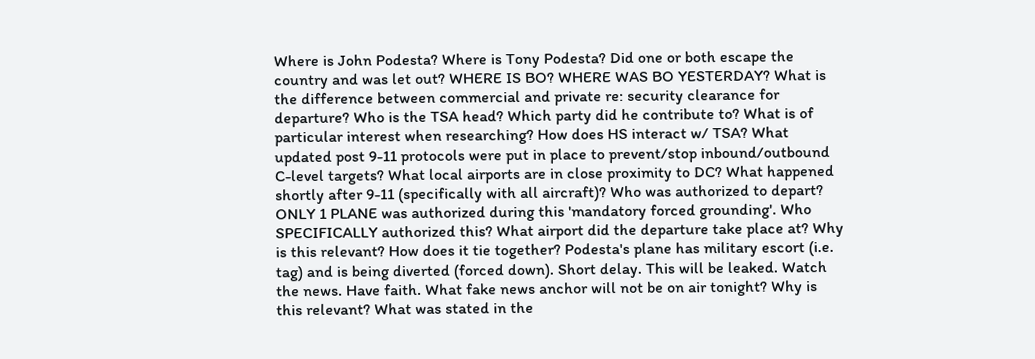Where is John Podesta? Where is Tony Podesta? Did one or both escape the country and was let out? WHERE IS BO? WHERE WAS BO YESTERDAY? What is the difference between commercial and private re: security clearance for departure? Who is the TSA head? Which party did he contribute to? What is of particular interest when researching? How does HS interact w/ TSA? What updated post 9-11 protocols were put in place to prevent/stop inbound/outbound C-level targets? What local airports are in close proximity to DC? What happened shortly after 9-11 (specifically with all aircraft)? Who was authorized to depart? ONLY 1 PLANE was authorized during this 'mandatory forced grounding'. Who SPECIFICALLY authorized this? What airport did the departure take place at? Why is this relevant? How does it tie together? Podesta's plane has military escort (i.e. tag) and is being diverted (forced down). Short delay. This will be leaked. Watch the news. Have faith. What fake news anchor will not be on air tonight? Why is this relevant? What was stated in the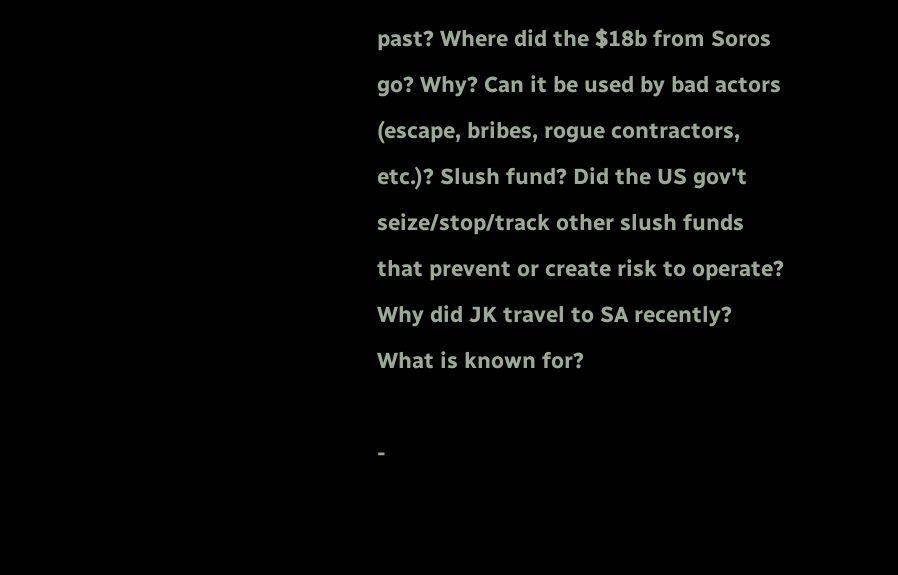past? Where did the $18b from Soros go? Why? Can it be used by bad actors (escape, bribes, rogue contractors, etc.)? Slush fund? Did the US gov't seize/stop/track other slush funds that prevent or create risk to operate? Why did JK travel to SA recently? What is known for?

-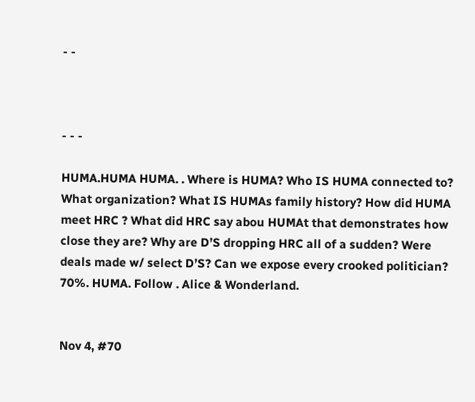- -



- - -

HUMA.HUMA HUMA. . Where is HUMA? Who IS HUMA connected to? What organization? What IS HUMAs family history? How did HUMA meet HRC ? What did HRC say abou HUMAt that demonstrates how close they are? Why are D’S dropping HRC all of a sudden? Were deals made w/ select D’S? Can we expose every crooked politician? 70%. HUMA. Follow . Alice & Wonderland.


Nov 4, #70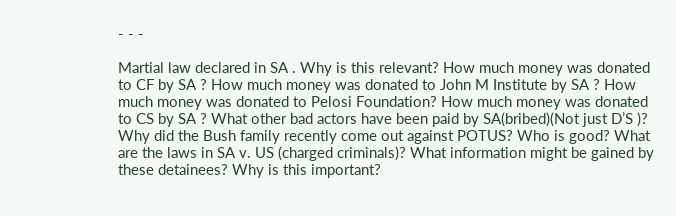- - -

Martial law declared in SA . Why is this relevant? How much money was donated to CF by SA ? How much money was donated to John M Institute by SA ? How much money was donated to Pelosi Foundation? How much money was donated to CS by SA ? What other bad actors have been paid by SA(bribed)(Not just D’S )? Why did the Bush family recently come out against POTUS? Who is good? What are the laws in SA v. US (charged criminals)? What information might be gained by these detainees? Why is this important?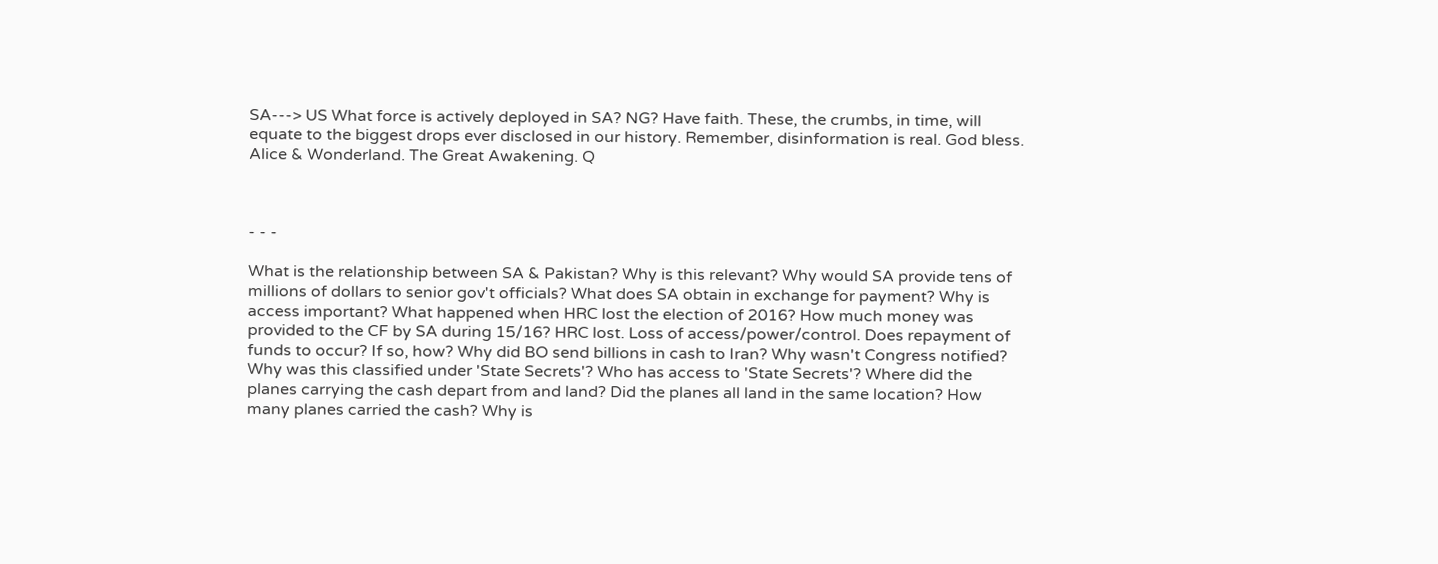SA---> US What force is actively deployed in SA? NG? Have faith. These, the crumbs, in time, will equate to the biggest drops ever disclosed in our history. Remember, disinformation is real. God bless. Alice & Wonderland. The Great Awakening. Q



- - -

What is the relationship between SA & Pakistan? Why is this relevant? Why would SA provide tens of millions of dollars to senior gov't officials? What does SA obtain in exchange for payment? Why is access important? What happened when HRC lost the election of 2016? How much money was provided to the CF by SA during 15/16? HRC lost. Loss of access/power/control. Does repayment of funds to occur? If so, how? Why did BO send billions in cash to Iran? Why wasn't Congress notified? Why was this classified under 'State Secrets'? Who has access to 'State Secrets'? Where did the planes carrying the cash depart from and land? Did the planes all land in the same location? How many planes carried the cash? Why is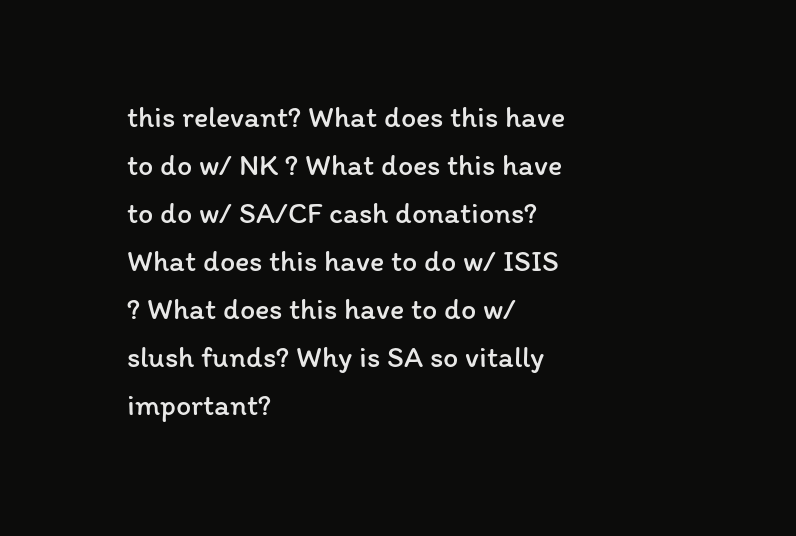this relevant? What does this have to do w/ NK ? What does this have to do w/ SA/CF cash donations? What does this have to do w/ ISIS ? What does this have to do w/ slush funds? Why is SA so vitally important?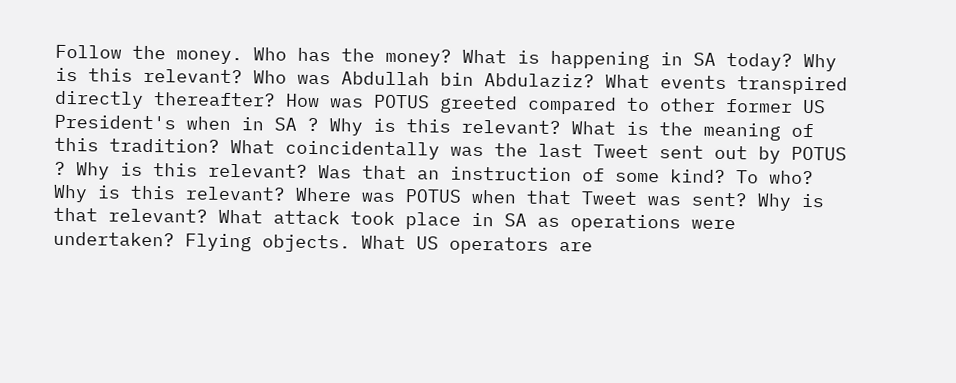Follow the money. Who has the money? What is happening in SA today? Why is this relevant? Who was Abdullah bin Abdulaziz? What events transpired directly thereafter? How was POTUS greeted compared to other former US President's when in SA ? Why is this relevant? What is the meaning of this tradition? What coincidentally was the last Tweet sent out by POTUS ? Why is this relevant? Was that an instruction of some kind? To who? Why is this relevant? Where was POTUS when that Tweet was sent? Why is that relevant? What attack took place in SA as operations were undertaken? Flying objects. What US operators are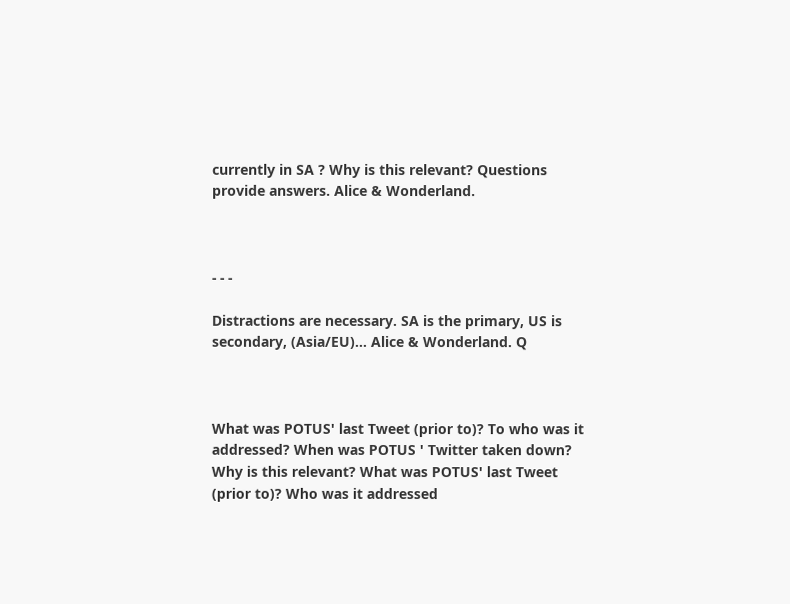currently in SA ? Why is this relevant? Questions provide answers. Alice & Wonderland.



- - -

Distractions are necessary. SA is the primary, US is secondary, (Asia/EU)... Alice & Wonderland. Q



What was POTUS' last Tweet (prior to)? To who was it addressed? When was POTUS ' Twitter taken down? Why is this relevant? What was POTUS' last Tweet (prior to)? Who was it addressed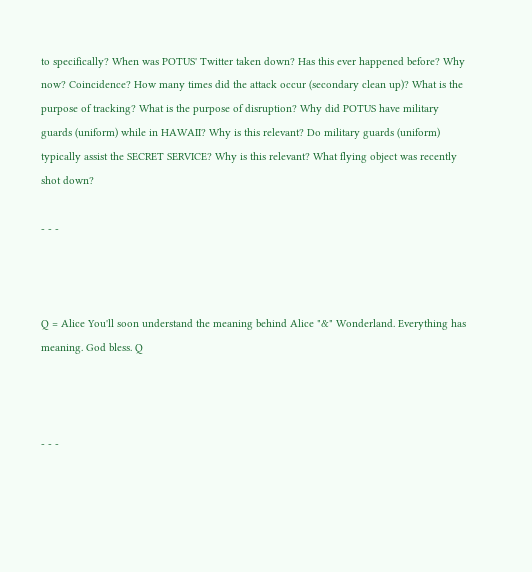to specifically? When was POTUS' Twitter taken down? Has this ever happened before? Why now? Coincidence? How many times did the attack occur (secondary clean up)? What is the purpose of tracking? What is the purpose of disruption? Why did POTUS have military guards (uniform) while in HAWAII? Why is this relevant? Do military guards (uniform) typically assist the SECRET SERVICE? Why is this relevant? What flying object was recently shot down?

- - -



Q = Alice You'll soon understand the meaning behind Alice "&" Wonderland. Everything has meaning. God bless. Q



- - -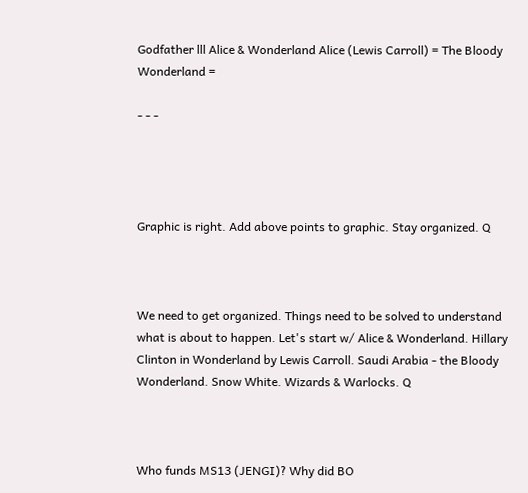Godfather lll Alice & Wonderland Alice (Lewis Carroll) = The Bloody Wonderland =

- - -




Graphic is right. Add above points to graphic. Stay organized. Q



We need to get organized. Things need to be solved to understand what is about to happen. Let's start w/ Alice & Wonderland. Hillary Clinton in Wonderland by Lewis Carroll. Saudi Arabia - the Bloody Wonderland. Snow White. Wizards & Warlocks. Q



Who funds MS13 (JENGI)? Why did BO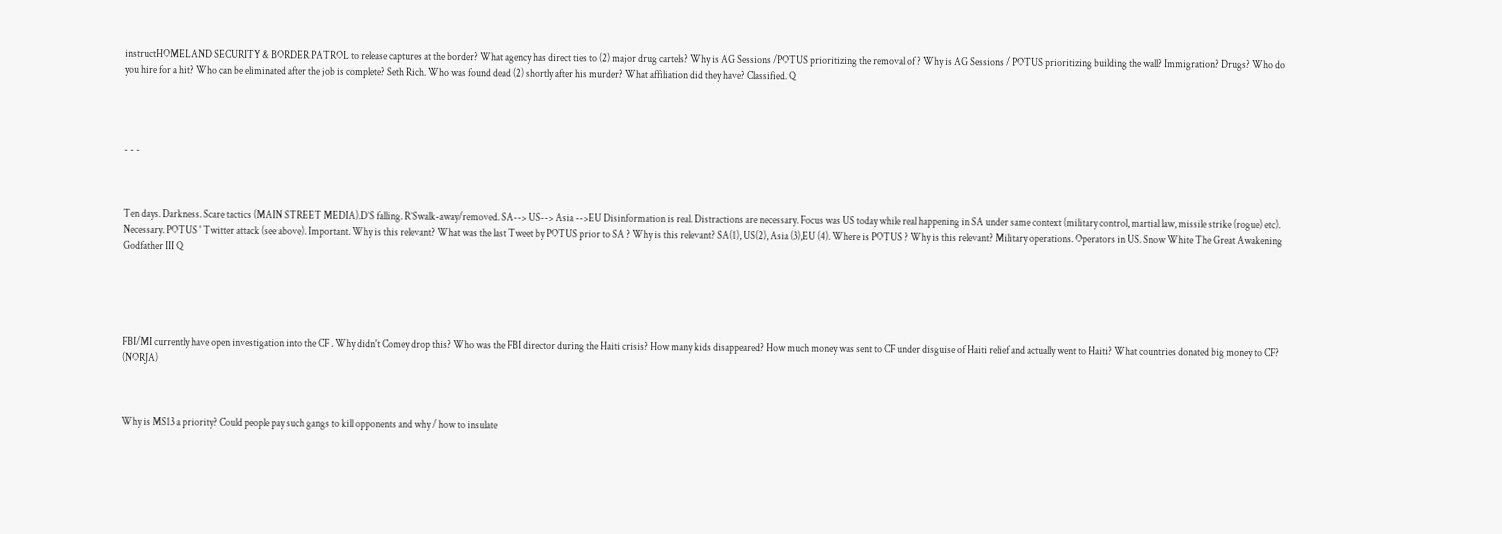instructHOMELAND SECURITY & BORDER PATROL to release captures at the border? What agency has direct ties to (2) major drug cartels? Why is AG Sessions /POTUS prioritizing the removal of ? Why is AG Sessions / POTUS prioritizing building the wall? Immigration? Drugs? Who do you hire for a hit? Who can be eliminated after the job is complete? Seth Rich. Who was found dead (2) shortly after his murder? What affiliation did they have? Classified. Q




- - -



Ten days. Darkness. Scare tactics (MAIN STREET MEDIA).D’S falling. R’Swalk-away/removed. SA--> US--> Asia -->EU Disinformation is real. Distractions are necessary. Focus was US today while real happening in SA under same context (military control, martial law, missile strike (rogue) etc). Necessary. POTUS ' Twitter attack (see above). Important. Why is this relevant? What was the last Tweet by POTUS prior to SA ? Why is this relevant? SA(1), US(2), Asia (3),EU (4). Where is POTUS ? Why is this relevant? Military operations. Operators in US. Snow White The Great Awakening Godfather III Q





FBI/MI currently have open investigation into the CF . Why didn't Comey drop this? Who was the FBI director during the Haiti crisis? How many kids disappeared? How much money was sent to CF under disguise of Haiti relief and actually went to Haiti? What countries donated big money to CF? (NORJA)



Why is MS13 a priority? Could people pay such gangs to kill opponents and why / how to insulate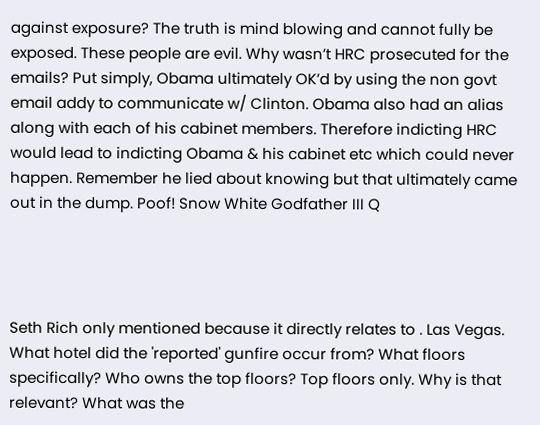against exposure? The truth is mind blowing and cannot fully be exposed. These people are evil. Why wasn’t HRC prosecuted for the emails? Put simply, Obama ultimately OK’d by using the non govt email addy to communicate w/ Clinton. Obama also had an alias along with each of his cabinet members. Therefore indicting HRC would lead to indicting Obama & his cabinet etc which could never happen. Remember he lied about knowing but that ultimately came out in the dump. Poof! Snow White Godfather III Q




Seth Rich only mentioned because it directly relates to . Las Vegas. What hotel did the 'reported' gunfire occur from? What floors specifically? Who owns the top floors? Top floors only. Why is that relevant? What was the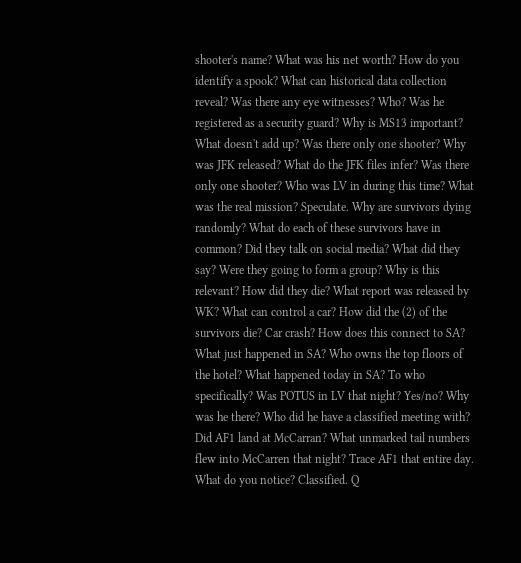shooter's name? What was his net worth? How do you identify a spook? What can historical data collection reveal? Was there any eye witnesses? Who? Was he registered as a security guard? Why is MS13 important? What doesn't add up? Was there only one shooter? Why was JFK released? What do the JFK files infer? Was there only one shooter? Who was LV in during this time? What was the real mission? Speculate. Why are survivors dying randomly? What do each of these survivors have in common? Did they talk on social media? What did they say? Were they going to form a group? Why is this relevant? How did they die? What report was released by WK? What can control a car? How did the (2) of the survivors die? Car crash? How does this connect to SA? What just happened in SA? Who owns the top floors of the hotel? What happened today in SA? To who specifically? Was POTUS in LV that night? Yes/no? Why was he there? Who did he have a classified meeting with? Did AF1 land at McCarran? What unmarked tail numbers flew into McCarren that night? Trace AF1 that entire day. What do you notice? Classified. Q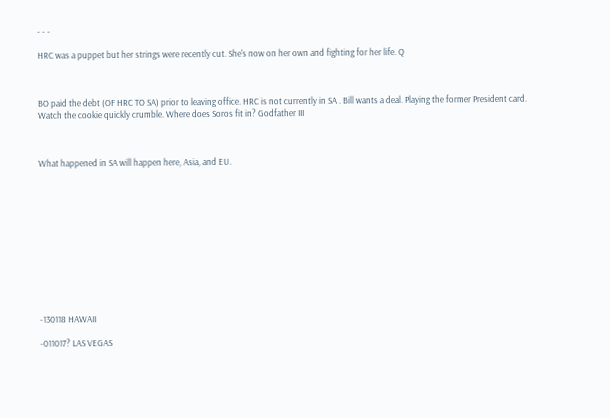- - -

HRC was a puppet but her strings were recently cut. She's now on her own and fighting for her life. Q



BO paid the debt (OF HRC TO SA) prior to leaving office. HRC is not currently in SA . Bill wants a deal. Playing the former President card. Watch the cookie quickly crumble. Where does Soros fit in? Godfather III



What happened in SA will happen here, Asia, and EU.












-130118 HAWAII

-011017? LAS VEGAS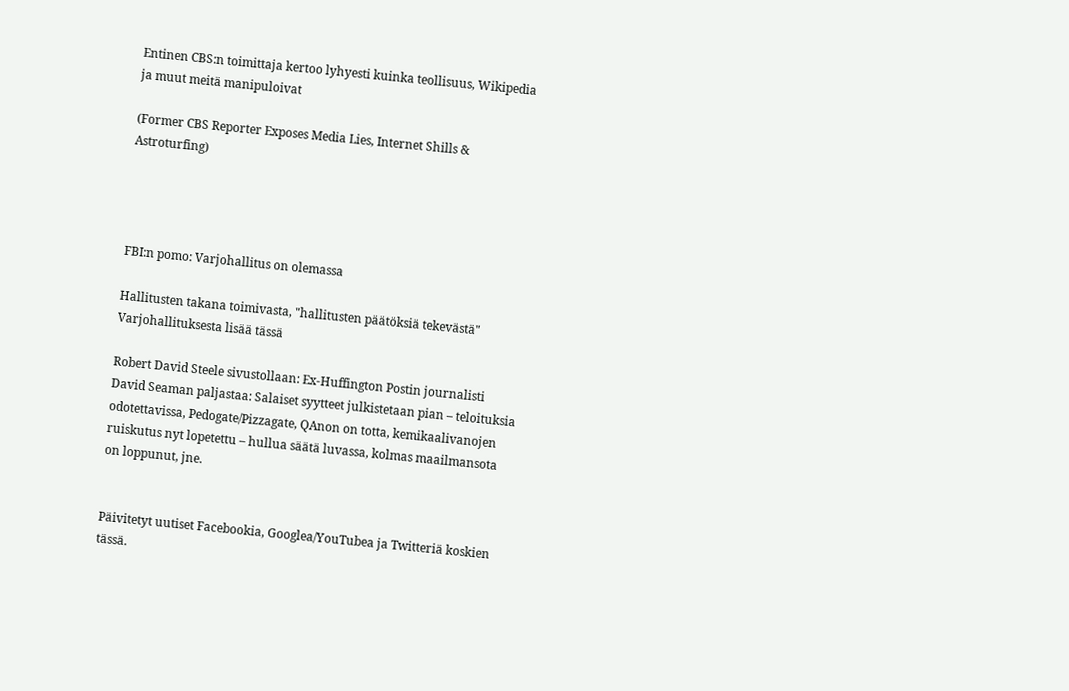Entinen CBS:n toimittaja kertoo lyhyesti kuinka teollisuus, Wikipedia ja muut meitä manipuloivat

(Former CBS Reporter Exposes Media Lies, Internet Shills & Astroturfing)




FBI:n pomo: Varjohallitus on olemassa

Hallitusten takana toimivasta, "hallitusten päätöksiä tekevästä" Varjohallituksesta lisää tässä

Robert David Steele sivustollaan: Ex-Huffington Postin journalisti David Seaman paljastaa: Salaiset syytteet julkistetaan pian – teloituksia odotettavissa, Pedogate/Pizzagate, QAnon on totta, kemikaalivanojen ruiskutus nyt lopetettu – hullua säätä luvassa, kolmas maailmansota on loppunut, jne.


Päivitetyt uutiset Facebookia, Googlea/YouTubea ja Twitteriä koskien tässä.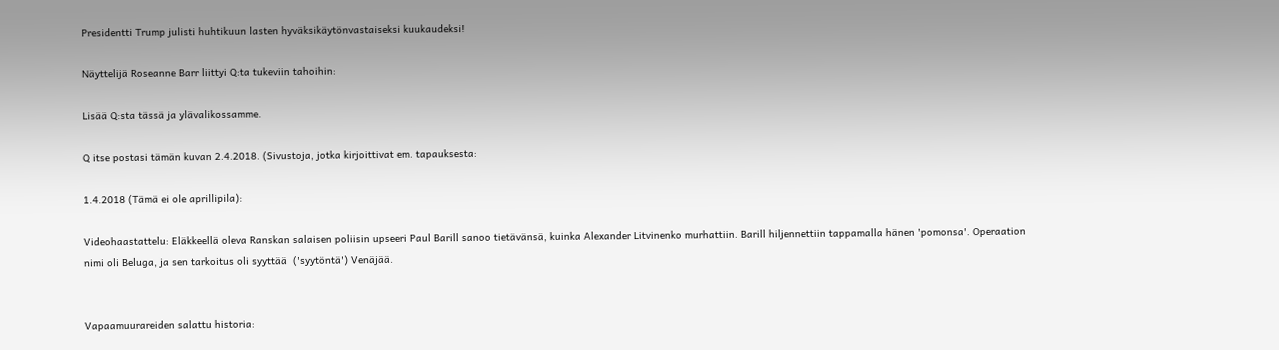Presidentti Trump julisti huhtikuun lasten hyväksikäytönvastaiseksi kuukaudeksi!

Näyttelijä Roseanne Barr liittyi Q:ta tukeviin tahoihin:

Lisää Q:sta tässä ja ylävalikossamme.

Q itse postasi tämän kuvan 2.4.2018. (Sivustoja, jotka kirjoittivat em. tapauksesta:

1.4.2018 (Tämä ei ole aprillipila):

Videohaastattelu: Eläkkeellä oleva Ranskan salaisen poliisin upseeri Paul Barill sanoo tietävänsä, kuinka Alexander Litvinenko murhattiin. Barill hiljennettiin tappamalla hänen 'pomonsa'. Operaation nimi oli Beluga, ja sen tarkoitus oli syyttää  ('syytöntä') Venäjää.


Vapaamuurareiden salattu historia: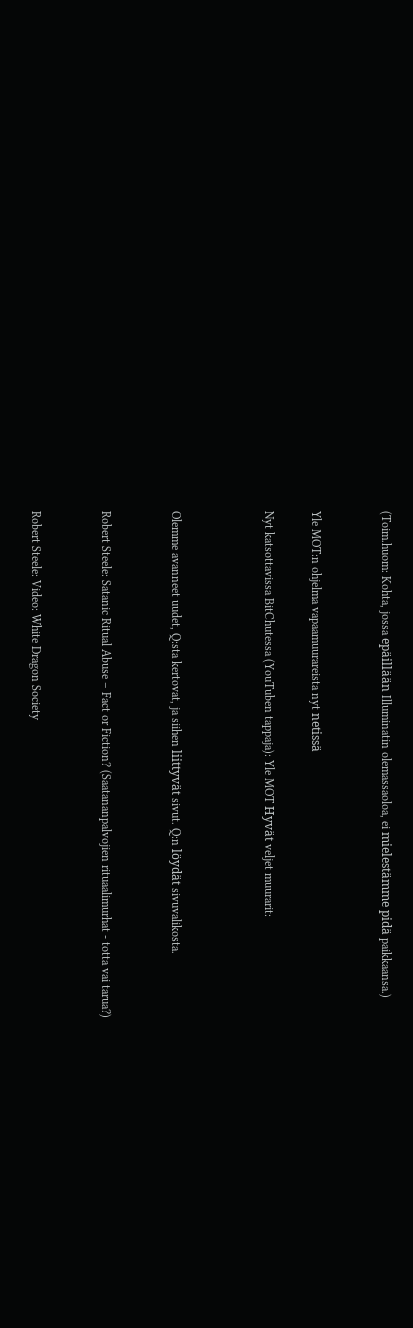(Toim.huom: Kohta, jossa epäillään Illuminatin olemassaoloa, ei mielestämme pidä paikkaansa.)


Yle MOT:n ohjelma vapaamuurareista nyt netissä

Nyt katsottavissa BitChutessa (YouTuben tappaja): Yle MOT Hyvät veljet muurarit:



Olemme avanneet uudet, Q:sta kertovat, ja siihen liittyvät sivut. Q:n löydät sivuvalikosta.


Robert Steele: Satanic Ritual Abuse – Fact or Fiction? (Saatananpalvojien rituaalimurhat - totta vai tarua?)


Robert Steele: Video: White Dragon Society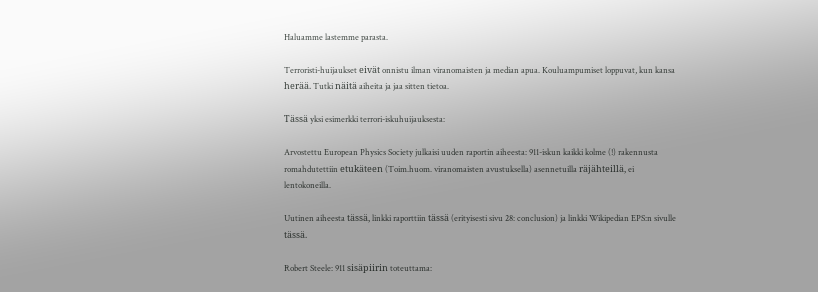Haluamme lastemme parasta.

Terroristi-huijaukset eivät onnistu ilman viranomaisten ja median apua. Kouluampumiset loppuvat, kun kansa herää. Tutki näitä aiheita ja jaa sitten tietoa.

Tässä yksi esimerkki terrori-iskuhuijauksesta:

Arvostettu European Physics Society julkaisi uuden raportin aiheesta: 911-iskun kaikki kolme (!) rakennusta romahdutettiin etukäteen (Toim.huom. viranomaisten avustuksella) asennetuilla räjähteillä, ei lentokoneilla.

Uutinen aiheesta tässä, linkki raporttiin tässä (erityisesti sivu 28: conclusion) ja linkki Wikipedian EPS:n sivulle tässä.

Robert Steele: 911 sisäpiirin toteuttama: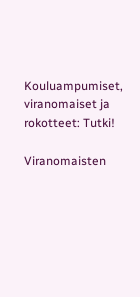Kouluampumiset, viranomaiset ja rokotteet: Tutki!

Viranomaisten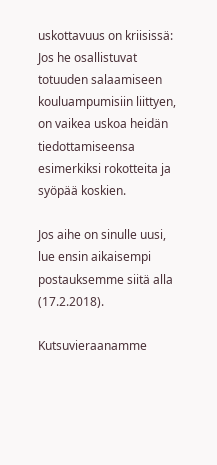uskottavuus on kriisissä: Jos he osallistuvat totuuden salaamiseen kouluampumisiin liittyen, on vaikea uskoa heidän tiedottamiseensa esimerkiksi rokotteita ja syöpää koskien.

Jos aihe on sinulle uusi, lue ensin aikaisempi postauksemme siitä alla (17.2.2018).

Kutsuvieraanamme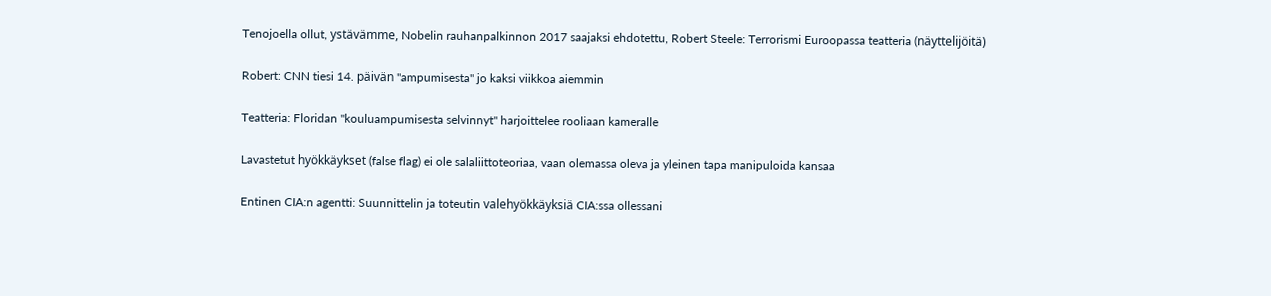Tenojoella ollut, ystävämme, Nobelin rauhanpalkinnon 2017 saajaksi ehdotettu, Robert Steele: Terrorismi Euroopassa teatteria (näyttelijöitä)

Robert: CNN tiesi 14. päivän "ampumisesta" jo kaksi viikkoa aiemmin

Teatteria: Floridan "kouluampumisesta selvinnyt" harjoittelee rooliaan kameralle

Lavastetut hyökkäykset (false flag) ei ole salaliittoteoriaa, vaan olemassa oleva ja yleinen tapa manipuloida kansaa

Entinen CIA:n agentti: Suunnittelin ja toteutin valehyökkäyksiä CIA:ssa ollessani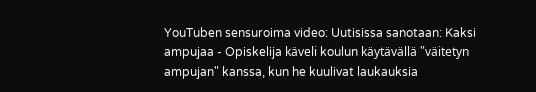YouTuben sensuroima video: Uutisissa sanotaan: Kaksi ampujaa - Opiskelija käveli koulun käytävällä "väitetyn ampujan" kanssa, kun he kuulivat laukauksia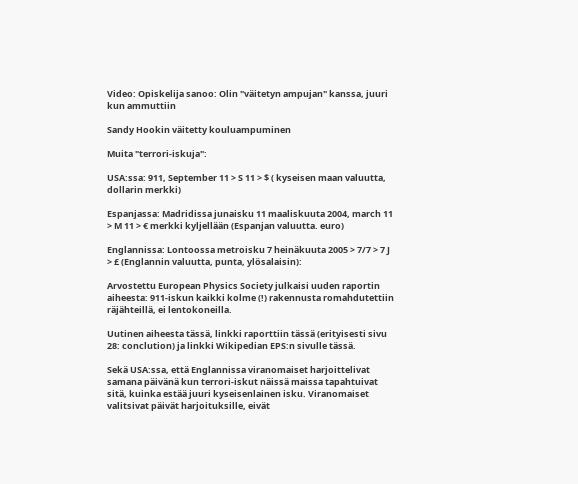Video: Opiskelija sanoo: Olin "väitetyn ampujan" kanssa, juuri kun ammuttiin

Sandy Hookin väitetty kouluampuminen

Muita "terrori-iskuja":

USA:ssa: 911, September 11 > S 11 > $ ( kyseisen maan valuutta, dollarin merkki)

Espanjassa: Madridissa junaisku 11 maaliskuuta 2004, march 11 > M 11 > € merkki kyljellään (Espanjan valuutta. euro)

Englannissa: Lontoossa metroisku 7 heinäkuuta 2005 > 7/7 > 7 J > £ (Englannin valuutta, punta, ylösalaisin):

Arvostettu European Physics Society julkaisi uuden raportin aiheesta: 911-iskun kaikki kolme (!) rakennusta romahdutettiin räjähteillä, ei lentokoneilla.

Uutinen aiheesta tässä, linkki raporttiin tässä (erityisesti sivu 28: conclution) ja linkki Wikipedian EPS:n sivulle tässä.

Sekä USA:ssa, että Englannissa viranomaiset harjoittelivat samana päivänä kun terrori-iskut näissä maissa tapahtuivat sitä, kuinka estää juuri kyseisenlainen isku. Viranomaiset valitsivat päivät harjoituksille, eivät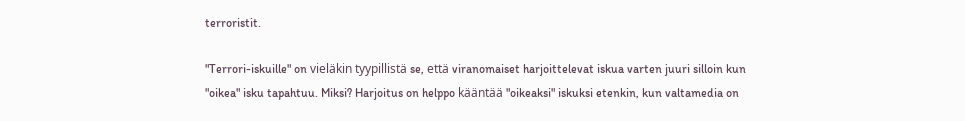terroristit.

"Terrori-iskuille" on vieläkin tyypillistä se, että viranomaiset harjoittelevat iskua varten juuri silloin kun "oikea" isku tapahtuu. Miksi? Harjoitus on helppo kääntää "oikeaksi" iskuksi etenkin, kun valtamedia on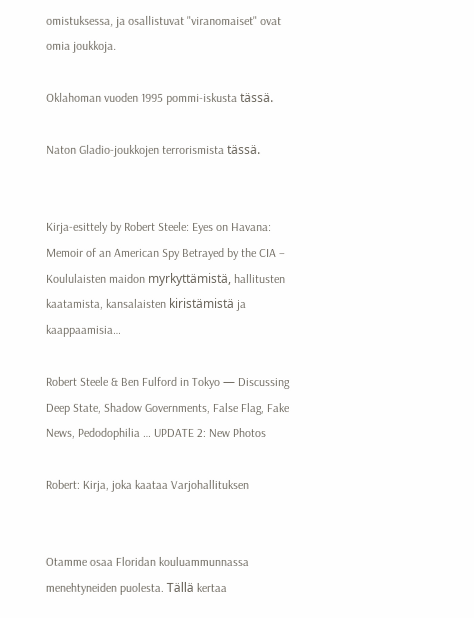omistuksessa, ja osallistuvat "viranomaiset" ovat omia joukkoja.

Oklahoman vuoden 1995 pommi-iskusta tässä.

Naton Gladio-joukkojen terrorismista tässä.


Kirja-esittely by Robert Steele: Eyes on Havana: Memoir of an American Spy Betrayed by the CIA – Koululaisten maidon myrkyttämistä, hallitusten kaatamista, kansalaisten kiristämistä ja kaappaamisia…

Robert Steele & Ben Fulford in Tokyo — Discussing Deep State, Shadow Governments, False Flag, Fake News, Pedodophilia … UPDATE 2: New Photos

Robert: Kirja, joka kaataa Varjohallituksen


Otamme osaa Floridan kouluammunnassa menehtyneiden puolesta. Tällä kertaa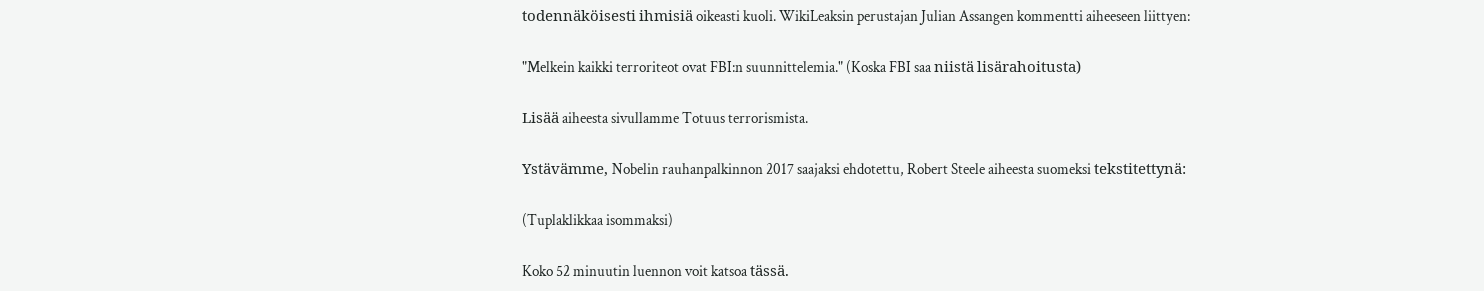todennäköisesti ihmisiä oikeasti kuoli. WikiLeaksin perustajan Julian Assangen kommentti aiheeseen liittyen:

"Melkein kaikki terroriteot ovat FBI:n suunnittelemia." (Koska FBI saa niistä lisärahoitusta)

Lisää aiheesta sivullamme Totuus terrorismista.

Ystävämme, Nobelin rauhanpalkinnon 2017 saajaksi ehdotettu, Robert Steele aiheesta suomeksi tekstitettynä:

(Tuplaklikkaa isommaksi)

Koko 52 minuutin luennon voit katsoa tässä.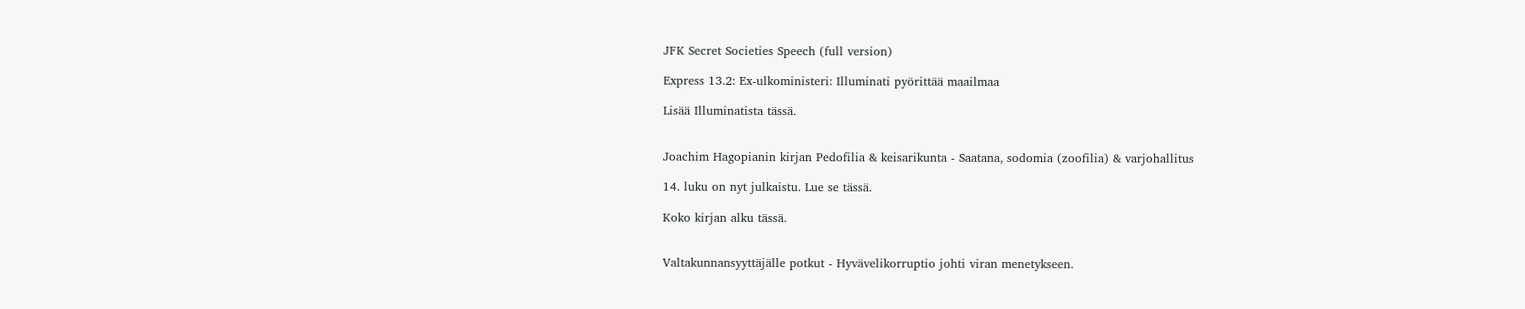JFK Secret Societies Speech (full version)

Express 13.2: Ex-ulkoministeri: Illuminati pyörittää maailmaa

Lisää Illuminatista tässä.


Joachim Hagopianin kirjan Pedofilia & keisarikunta - Saatana, sodomia (zoofilia) & varjohallitus

14. luku on nyt julkaistu. Lue se tässä.

Koko kirjan alku tässä.


Valtakunnansyyttäjälle potkut - Hyvävelikorruptio johti viran menetykseen.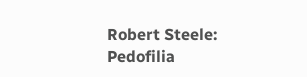Robert Steele: Pedofilia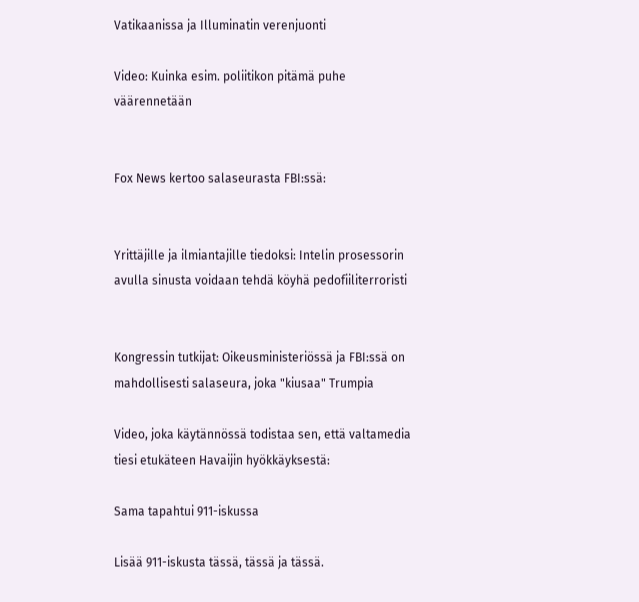Vatikaanissa ja Illuminatin verenjuonti

Video: Kuinka esim. poliitikon pitämä puhe väärennetään


Fox News kertoo salaseurasta FBI:ssä:


Yrittäjille ja ilmiantajille tiedoksi: Intelin prosessorin avulla sinusta voidaan tehdä köyhä pedofiiliterroristi


Kongressin tutkijat: Oikeusministeriössä ja FBI:ssä on mahdollisesti salaseura, joka "kiusaa" Trumpia

Video, joka käytännössä todistaa sen, että valtamedia tiesi etukäteen Havaijin hyökkäyksestä:

Sama tapahtui 911-iskussa

Lisää 911-iskusta tässä, tässä ja tässä.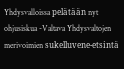Yhdysvalloissa pelätään nyt ohjusiskua -Valtava Yhdysvaltojen merivoimien sukelluvene-etsintä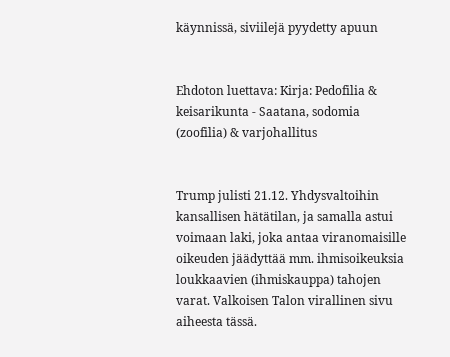käynnissä, siviilejä pyydetty apuun


Ehdoton luettava: Kirja: Pedofilia & keisarikunta - Saatana, sodomia (zoofilia) & varjohallitus


Trump julisti 21.12. Yhdysvaltoihin kansallisen hätätilan, ja samalla astui voimaan laki, joka antaa viranomaisille oikeuden jäädyttää mm. ihmisoikeuksia loukkaavien (ihmiskauppa) tahojen varat. Valkoisen Talon virallinen sivu aiheesta tässä.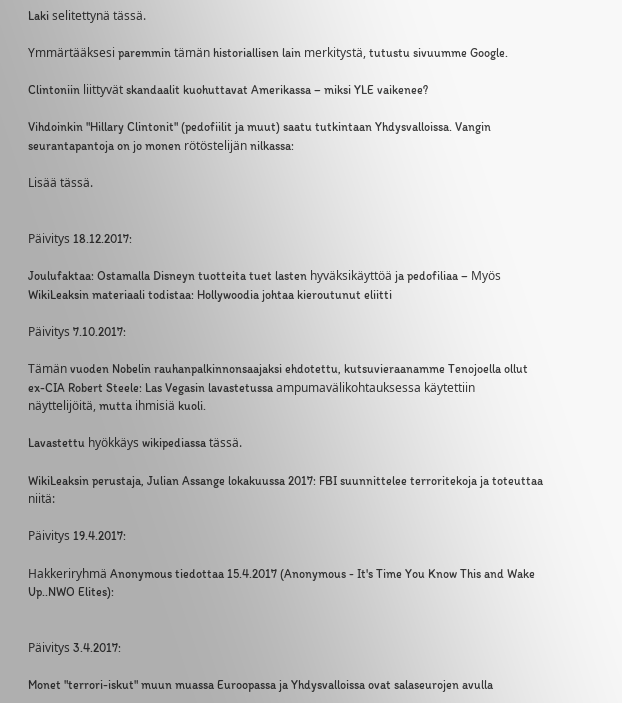Laki selitettynä tässä.

Ymmärtääksesi paremmin tämän historiallisen lain merkitystä, tutustu sivuumme Google.

Clintoniin liittyvät skandaalit kuohuttavat Amerikassa – miksi YLE vaikenee?

Vihdoinkin "Hillary Clintonit" (pedofiilit ja muut) saatu tutkintaan Yhdysvalloissa. Vangin seurantapantoja on jo monen rötöstelijän nilkassa:

Lisää tässä.


Päivitys 18.12.2017:

Joulufaktaa: Ostamalla Disneyn tuotteita tuet lasten hyväksikäyttöä ja pedofiliaa – Myös WikiLeaksin materiaali todistaa: Hollywoodia johtaa kieroutunut eliitti

Päivitys 7.10.2017:

Tämän vuoden Nobelin rauhanpalkinnonsaajaksi ehdotettu, kutsuvieraanamme Tenojoella ollut ex-CIA Robert Steele: Las Vegasin lavastetussa ampumavälikohtauksessa käytettiin näyttelijöitä, mutta ihmisiä kuoli.

Lavastettu hyökkäys wikipediassa tässä.

WikiLeaksin perustaja, Julian Assange lokakuussa 2017: FBI suunnittelee terroritekoja ja toteuttaa niitä:

Päivitys 19.4.2017:

Hakkeriryhmä Anonymous tiedottaa 15.4.2017 (Anonymous - It's Time You Know This and Wake Up..NWO Elites):


Päivitys 3.4.2017:

Monet "terrori-iskut" muun muassa Euroopassa ja Yhdysvalloissa ovat salaseurojen avulla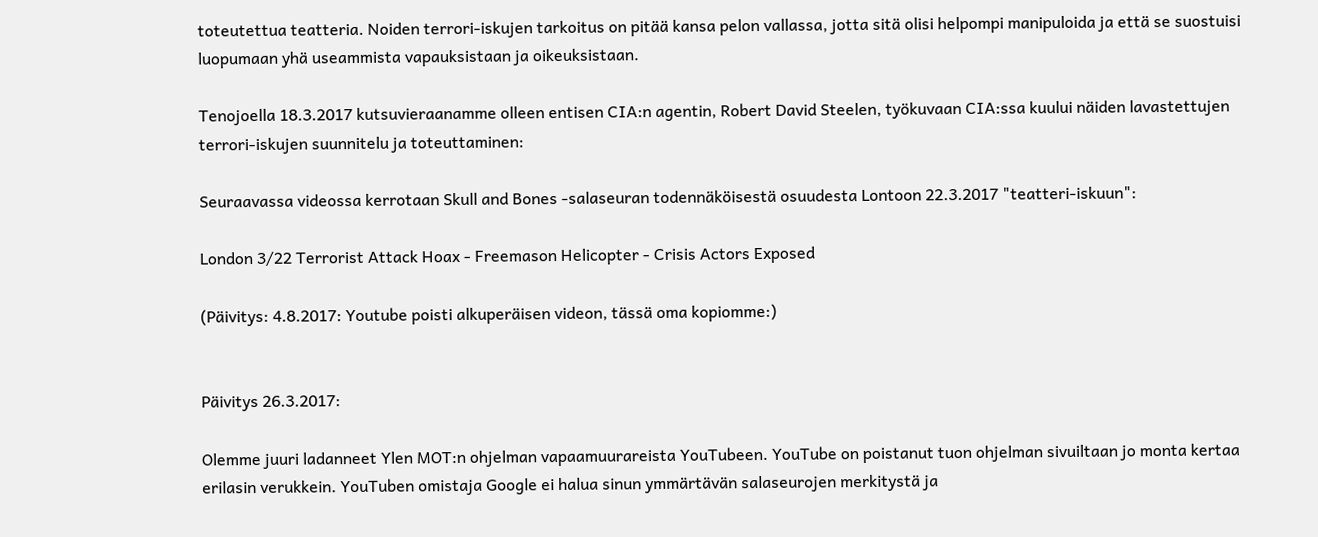toteutettua teatteria. Noiden terrori-iskujen tarkoitus on pitää kansa pelon vallassa, jotta sitä olisi helpompi manipuloida ja että se suostuisi luopumaan yhä useammista vapauksistaan ja oikeuksistaan.

Tenojoella 18.3.2017 kutsuvieraanamme olleen entisen CIA:n agentin, Robert David Steelen, työkuvaan CIA:ssa kuului näiden lavastettujen terrori-iskujen suunnitelu ja toteuttaminen:

Seuraavassa videossa kerrotaan Skull and Bones -salaseuran todennäköisestä osuudesta Lontoon 22.3.2017 "teatteri-iskuun":

London 3/22 Terrorist Attack Hoax - Freemason Helicopter - Crisis Actors Exposed

(Päivitys: 4.8.2017: Youtube poisti alkuperäisen videon, tässä oma kopiomme:)


Päivitys 26.3.2017:

Olemme juuri ladanneet Ylen MOT:n ohjelman vapaamuurareista YouTubeen. YouTube on poistanut tuon ohjelman sivuiltaan jo monta kertaa erilasin verukkein. YouTuben omistaja Google ei halua sinun ymmärtävän salaseurojen merkitystä ja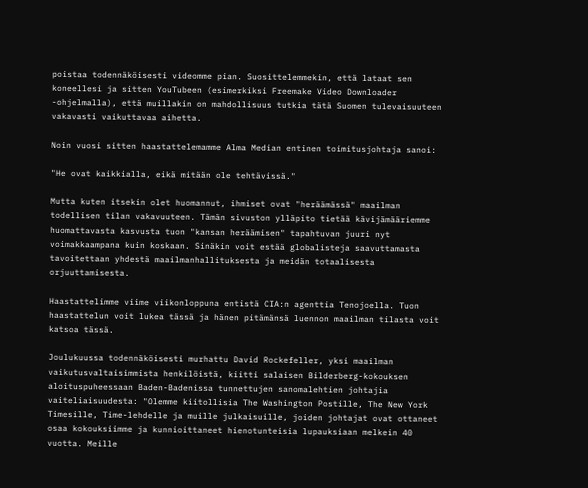poistaa todennäköisesti videomme pian. Suosittelemmekin, että lataat sen koneellesi ja sitten YouTubeen (esimerkiksi Freemake Video Downloader -ohjelmalla), että muillakin on mahdollisuus tutkia tätä Suomen tulevaisuuteen vakavasti vaikuttavaa aihetta.

Noin vuosi sitten haastattelemamme Alma Median entinen toimitusjohtaja sanoi:

"He ovat kaikkialla, eikä mitään ole tehtävissä."

Mutta kuten itsekin olet huomannut, ihmiset ovat "heräämässä" maailman todellisen tilan vakavuuteen. Tämän sivuston ylläpito tietää kävijämääriemme huomattavasta kasvusta tuon "kansan heräämisen" tapahtuvan juuri nyt voimakkaampana kuin koskaan. Sinäkin voit estää globalisteja saavuttamasta tavoitettaan yhdestä maailmanhallituksesta ja meidän totaalisesta orjuuttamisesta.

Haastattelimme viime viikonloppuna entistä CIA:n agenttia Tenojoella. Tuon haastattelun voit lukea tässä ja hänen pitämänsä luennon maailman tilasta voit katsoa tässä.

Joulukuussa todennäköisesti murhattu David Rockefeller, yksi maailman vaikutusvaltaisimmista henkilöistä, kiitti salaisen Bilderberg-kokouksen aloituspuheessaan Baden-Badenissa tunnettujen sanomalehtien johtajia vaiteliaisuudesta: "Olemme kiitollisia The Washington Postille, The New York Timesille, Time-lehdelle ja muille julkaisuille, joiden johtajat ovat ottaneet osaa kokouksiimme ja kunnioittaneet hienotunteisia lupauksiaan melkein 40 vuotta. Meille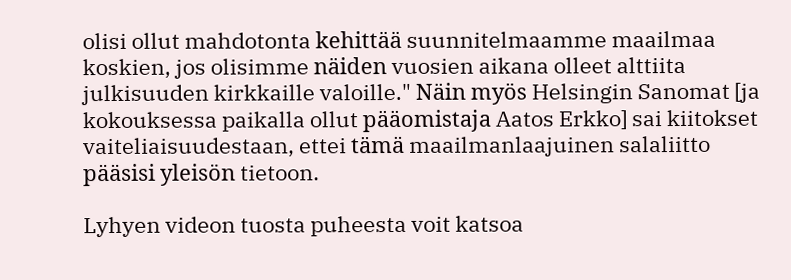olisi ollut mahdotonta kehittää suunnitelmaamme maailmaa koskien, jos olisimme näiden vuosien aikana olleet alttiita julkisuuden kirkkaille valoille." Näin myös Helsingin Sanomat [ja kokouksessa paikalla ollut pääomistaja Aatos Erkko] sai kiitokset vaiteliaisuudestaan, ettei tämä maailmanlaajuinen salaliitto pääsisi yleisön tietoon.

Lyhyen videon tuosta puheesta voit katsoa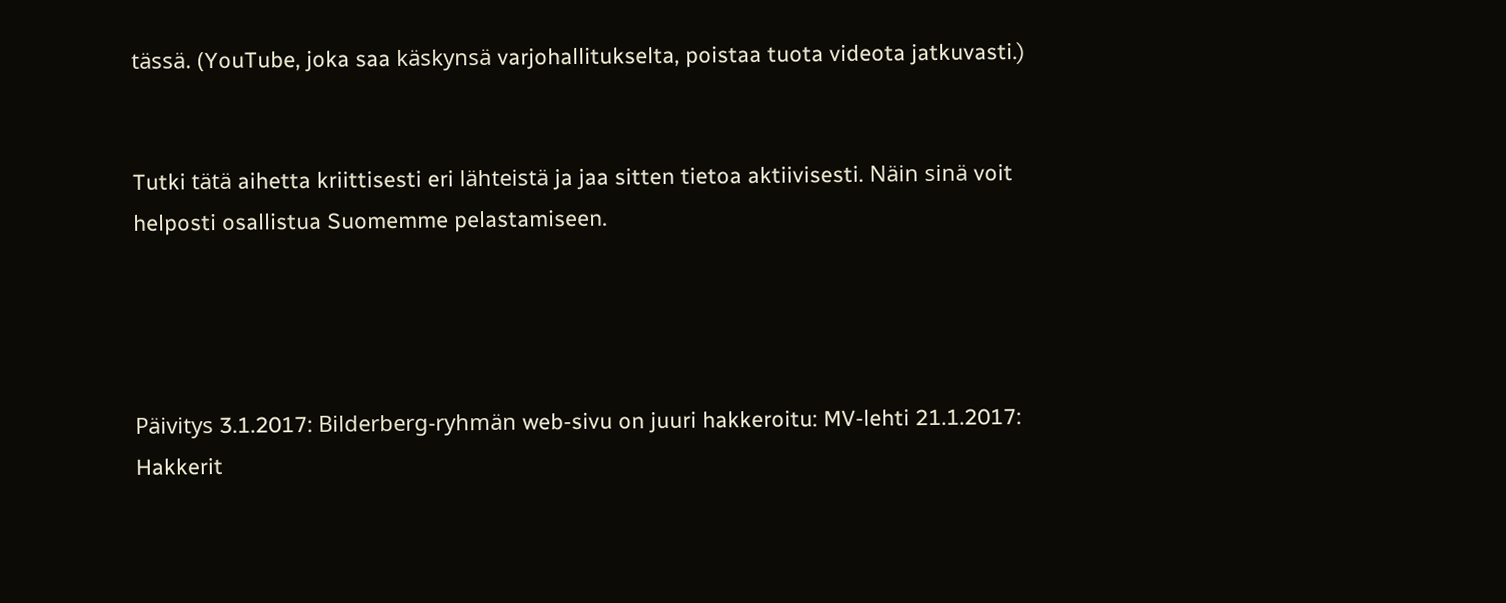tässä. (YouTube, joka saa käskynsä varjohallitukselta, poistaa tuota videota jatkuvasti.)


Tutki tätä aihetta kriittisesti eri lähteistä ja jaa sitten tietoa aktiivisesti. Näin sinä voit helposti osallistua Suomemme pelastamiseen.




Päivitys 3.1.2017: Bilderberg-ryhmän web-sivu on juuri hakkeroitu: MV-lehti 21.1.2017: Hakkerit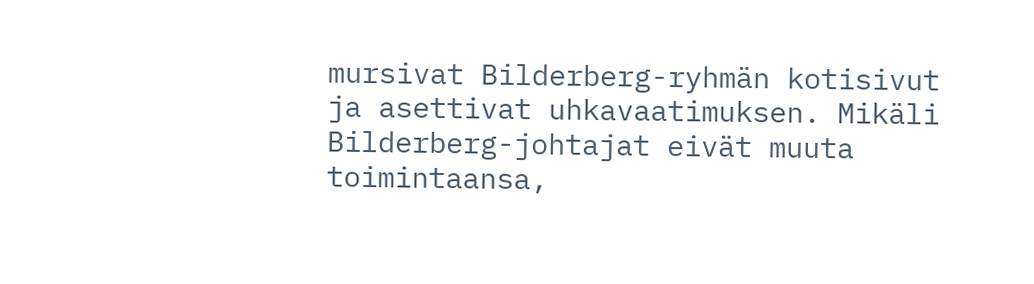mursivat Bilderberg-ryhmän kotisivut ja asettivat uhkavaatimuksen. Mikäli Bilderberg-johtajat eivät muuta toimintaansa,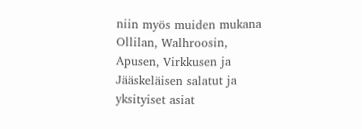niin myös muiden mukana Ollilan, Walhroosin, Apusen, Virkkusen ja Jääskeläisen salatut ja yksityiset asiat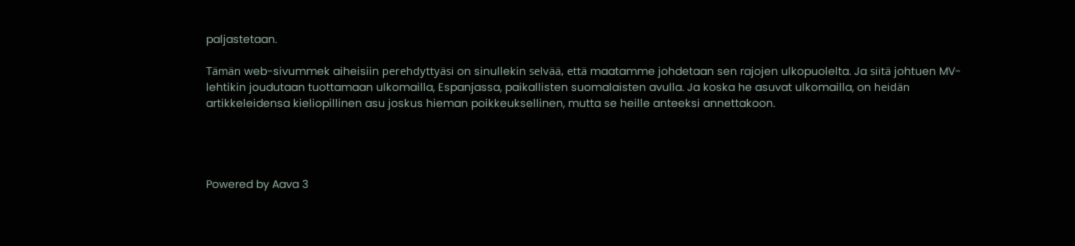paljastetaan.

Tämän web-sivummek aiheisiin perehdyttyäsi on sinullekin selvää, että maatamme johdetaan sen rajojen ulkopuolelta. Ja siitä johtuen MV-lehtikin joudutaan tuottamaan ulkomailla, Espanjassa, paikallisten suomalaisten avulla. Ja koska he asuvat ulkomailla, on heidän artikkeleidensa kieliopillinen asu joskus hieman poikkeuksellinen, mutta se heille anteeksi annettakoon.




Powered by Aava 3